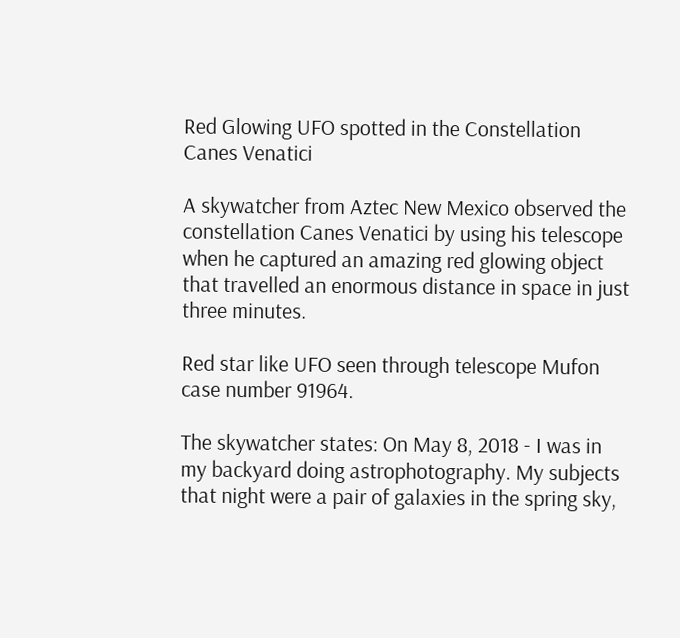Red Glowing UFO spotted in the Constellation Canes Venatici

A skywatcher from Aztec New Mexico observed the constellation Canes Venatici by using his telescope when he captured an amazing red glowing object that travelled an enormous distance in space in just three minutes.

Red star like UFO seen through telescope Mufon case number 91964.

The skywatcher states: On May 8, 2018 - I was in my backyard doing astrophotography. My subjects that night were a pair of galaxies in the spring sky,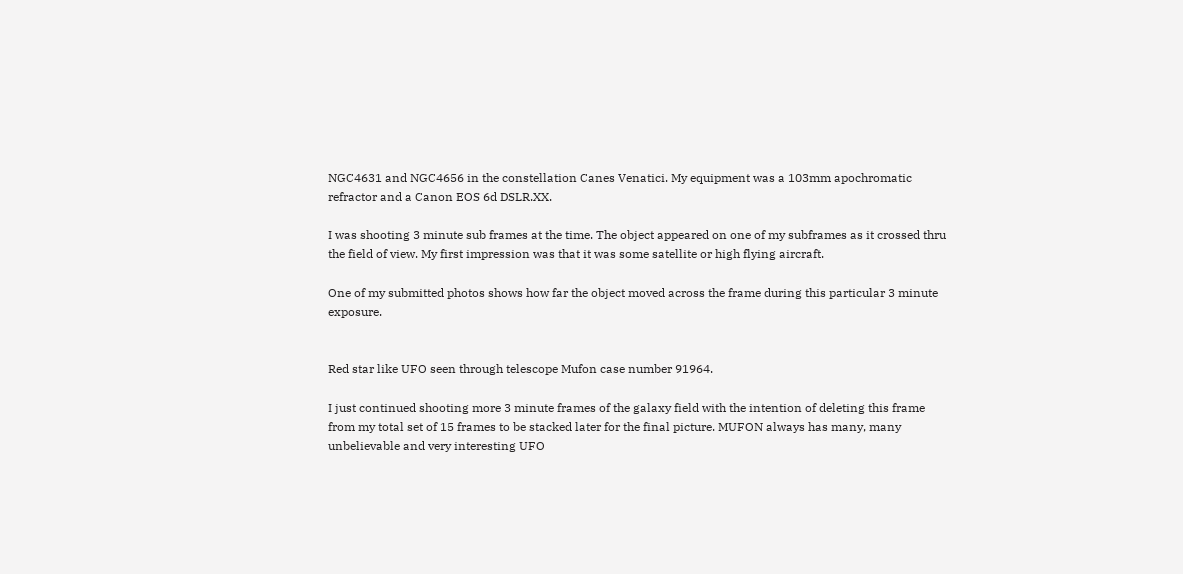NGC4631 and NGC4656 in the constellation Canes Venatici. My equipment was a 103mm apochromatic refractor and a Canon EOS 6d DSLR.XX.

I was shooting 3 minute sub frames at the time. The object appeared on one of my subframes as it crossed thru the field of view. My first impression was that it was some satellite or high flying aircraft.

One of my submitted photos shows how far the object moved across the frame during this particular 3 minute exposure.


Red star like UFO seen through telescope Mufon case number 91964.

I just continued shooting more 3 minute frames of the galaxy field with the intention of deleting this frame from my total set of 15 frames to be stacked later for the final picture. MUFON always has many, many unbelievable and very interesting UFO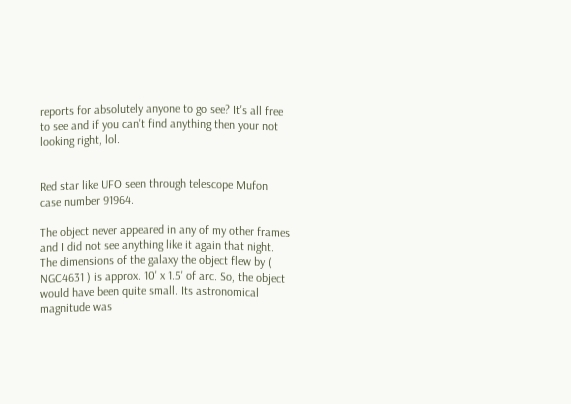reports for absolutely anyone to go see? It's all free to see and if you can't find anything then your not looking right, lol.


Red star like UFO seen through telescope Mufon case number 91964.

The object never appeared in any of my other frames and I did not see anything like it again that night. The dimensions of the galaxy the object flew by ( NGC4631 ) is approx. 10' x 1.5' of arc. So, the object would have been quite small. Its astronomical magnitude was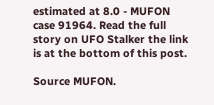estimated at 8.0 - MUFON case 91964. Read the full story on UFO Stalker the link is at the bottom of this post.

Source MUFON.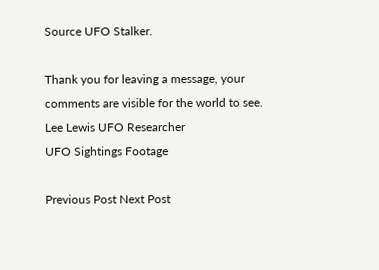Source UFO Stalker.

Thank you for leaving a message, your comments are visible for the world to see.
Lee Lewis UFO Researcher
UFO Sightings Footage

Previous Post Next Post